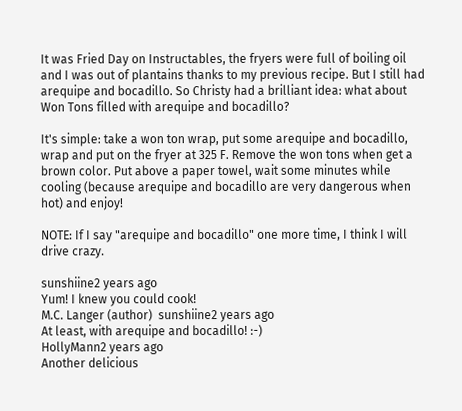It was Fried Day on Instructables, the fryers were full of boiling oil and I was out of plantains thanks to my previous recipe. But I still had arequipe and bocadillo. So Christy had a brilliant idea: what about Won Tons filled with arequipe and bocadillo?

It's simple: take a won ton wrap, put some arequipe and bocadillo, wrap and put on the fryer at 325 F. Remove the won tons when get a brown color. Put above a paper towel, wait some minutes while cooling (because arequipe and bocadillo are very dangerous when hot) and enjoy!

NOTE: If I say "arequipe and bocadillo" one more time, I think I will drive crazy.

sunshiine2 years ago
Yum! I knew you could cook!
M.C. Langer (author)  sunshiine2 years ago
At least, with arequipe and bocadillo! :-)
HollyMann2 years ago
Another delicious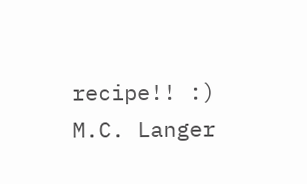recipe!! :)
M.C. Langer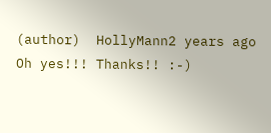(author)  HollyMann2 years ago
Oh yes!!! Thanks!! :-)